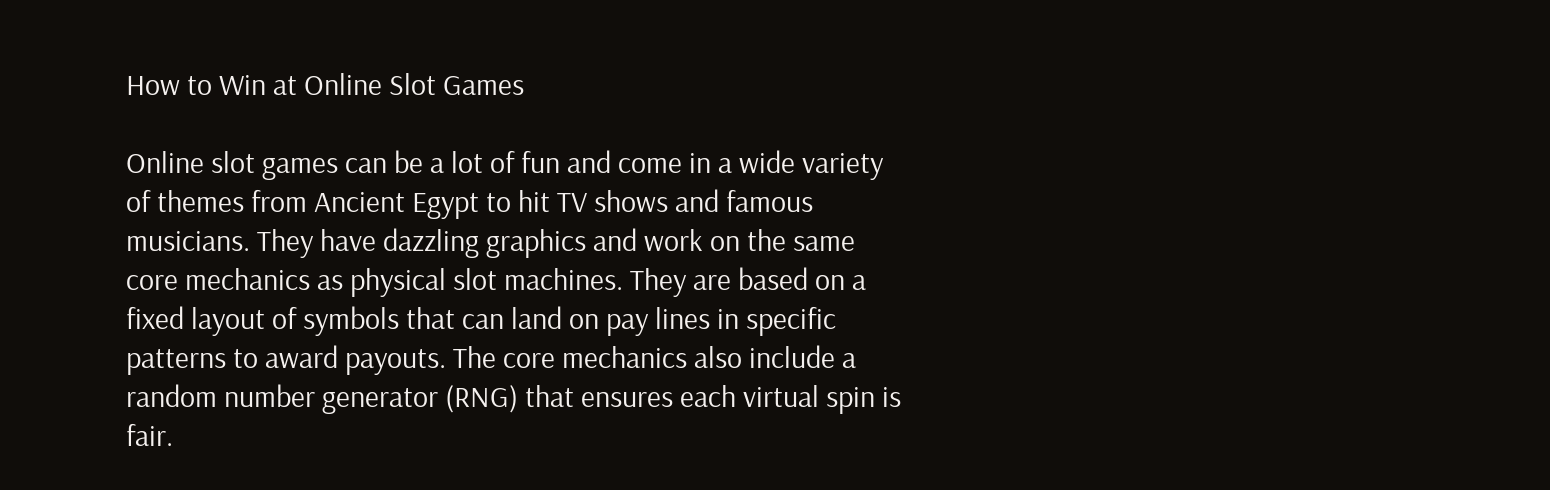How to Win at Online Slot Games

Online slot games can be a lot of fun and come in a wide variety of themes from Ancient Egypt to hit TV shows and famous musicians. They have dazzling graphics and work on the same core mechanics as physical slot machines. They are based on a fixed layout of symbols that can land on pay lines in specific patterns to award payouts. The core mechanics also include a random number generator (RNG) that ensures each virtual spin is fair.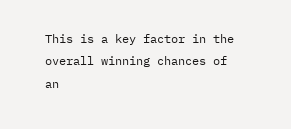This is a key factor in the overall winning chances of an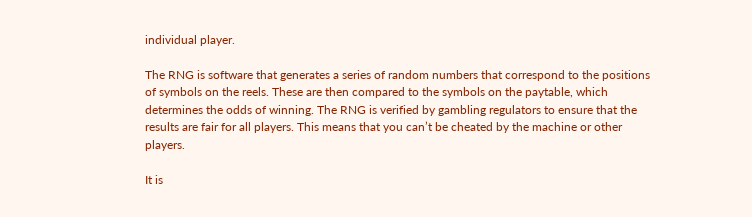individual player.

The RNG is software that generates a series of random numbers that correspond to the positions of symbols on the reels. These are then compared to the symbols on the paytable, which determines the odds of winning. The RNG is verified by gambling regulators to ensure that the results are fair for all players. This means that you can’t be cheated by the machine or other players.

It is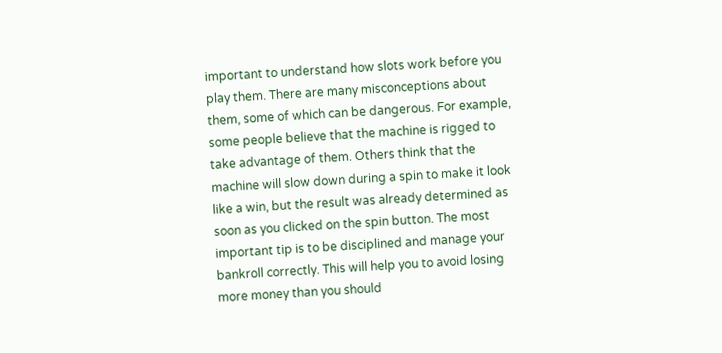important to understand how slots work before you play them. There are many misconceptions about them, some of which can be dangerous. For example, some people believe that the machine is rigged to take advantage of them. Others think that the machine will slow down during a spin to make it look like a win, but the result was already determined as soon as you clicked on the spin button. The most important tip is to be disciplined and manage your bankroll correctly. This will help you to avoid losing more money than you should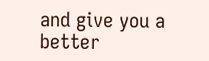and give you a better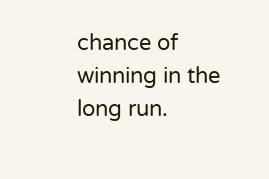chance of winning in the long run.